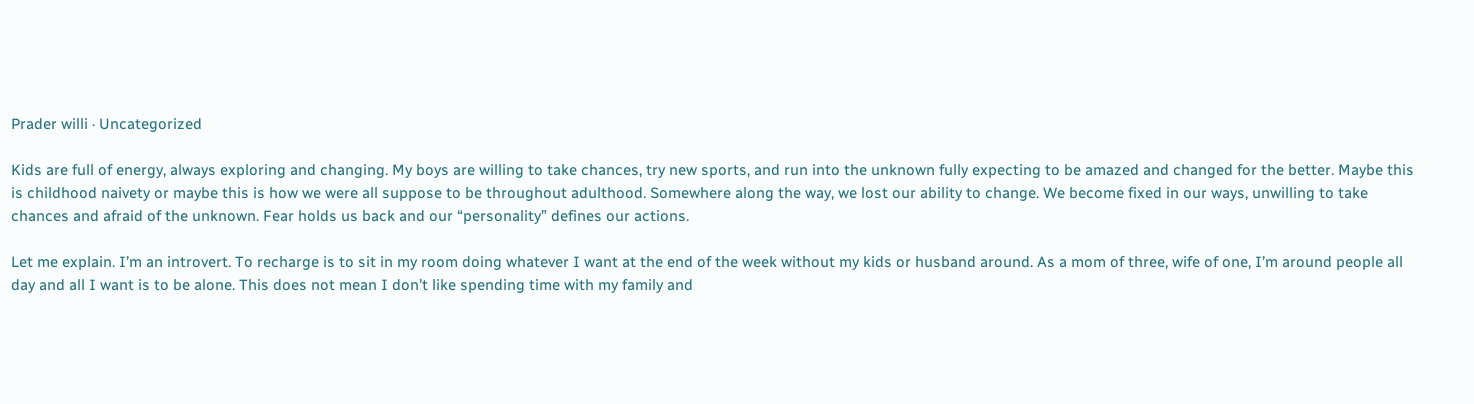Prader willi · Uncategorized

Kids are full of energy, always exploring and changing. My boys are willing to take chances, try new sports, and run into the unknown fully expecting to be amazed and changed for the better. Maybe this is childhood naivety or maybe this is how we were all suppose to be throughout adulthood. Somewhere along the way, we lost our ability to change. We become fixed in our ways, unwilling to take chances and afraid of the unknown. Fear holds us back and our “personality” defines our actions.

Let me explain. I’m an introvert. To recharge is to sit in my room doing whatever I want at the end of the week without my kids or husband around. As a mom of three, wife of one, I’m around people all day and all I want is to be alone. This does not mean I don’t like spending time with my family and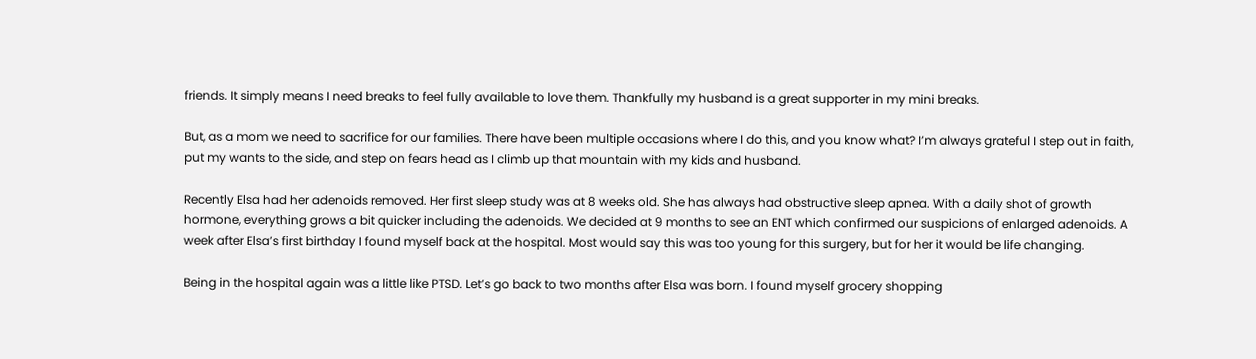friends. It simply means I need breaks to feel fully available to love them. Thankfully my husband is a great supporter in my mini breaks.

But, as a mom we need to sacrifice for our families. There have been multiple occasions where I do this, and you know what? I’m always grateful I step out in faith, put my wants to the side, and step on fears head as I climb up that mountain with my kids and husband.

Recently Elsa had her adenoids removed. Her first sleep study was at 8 weeks old. She has always had obstructive sleep apnea. With a daily shot of growth hormone, everything grows a bit quicker including the adenoids. We decided at 9 months to see an ENT which confirmed our suspicions of enlarged adenoids. A week after Elsa’s first birthday I found myself back at the hospital. Most would say this was too young for this surgery, but for her it would be life changing.

Being in the hospital again was a little like PTSD. Let’s go back to two months after Elsa was born. I found myself grocery shopping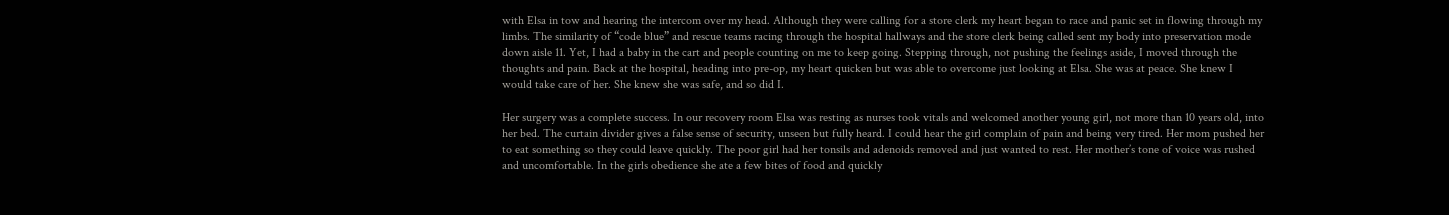with Elsa in tow and hearing the intercom over my head. Although they were calling for a store clerk my heart began to race and panic set in flowing through my limbs. The similarity of “code blue” and rescue teams racing through the hospital hallways and the store clerk being called sent my body into preservation mode down aisle 11. Yet, I had a baby in the cart and people counting on me to keep going. Stepping through, not pushing the feelings aside, I moved through the thoughts and pain. Back at the hospital, heading into pre-op, my heart quicken but was able to overcome just looking at Elsa. She was at peace. She knew I would take care of her. She knew she was safe, and so did I.

Her surgery was a complete success. In our recovery room Elsa was resting as nurses took vitals and welcomed another young girl, not more than 10 years old, into her bed. The curtain divider gives a false sense of security, unseen but fully heard. I could hear the girl complain of pain and being very tired. Her mom pushed her to eat something so they could leave quickly. The poor girl had her tonsils and adenoids removed and just wanted to rest. Her mother’s tone of voice was rushed and uncomfortable. In the girls obedience she ate a few bites of food and quickly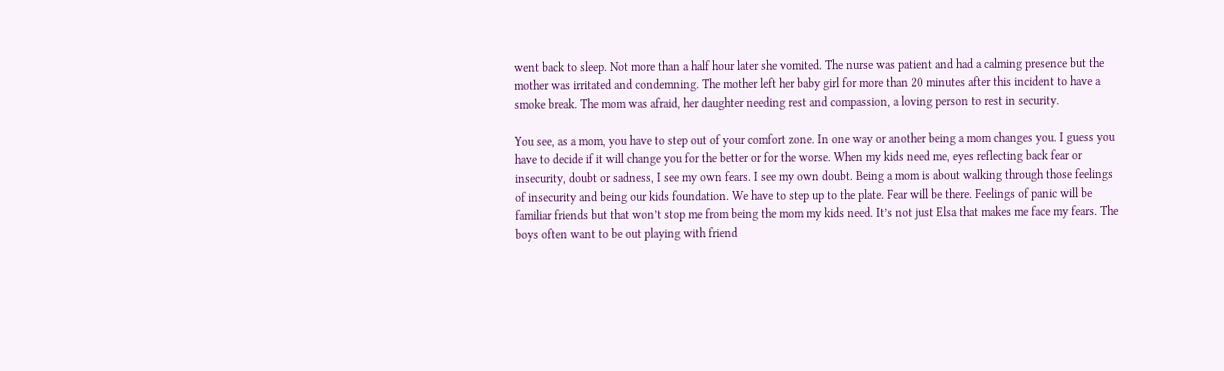went back to sleep. Not more than a half hour later she vomited. The nurse was patient and had a calming presence but the mother was irritated and condemning. The mother left her baby girl for more than 20 minutes after this incident to have a smoke break. The mom was afraid, her daughter needing rest and compassion, a loving person to rest in security.

You see, as a mom, you have to step out of your comfort zone. In one way or another being a mom changes you. I guess you have to decide if it will change you for the better or for the worse. When my kids need me, eyes reflecting back fear or insecurity, doubt or sadness, I see my own fears. I see my own doubt. Being a mom is about walking through those feelings of insecurity and being our kids foundation. We have to step up to the plate. Fear will be there. Feelings of panic will be familiar friends but that won’t stop me from being the mom my kids need. It’s not just Elsa that makes me face my fears. The boys often want to be out playing with friend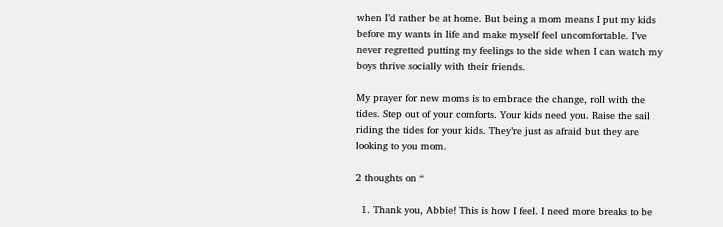when I’d rather be at home. But being a mom means I put my kids before my wants in life and make myself feel uncomfortable. I’ve never regretted putting my feelings to the side when I can watch my boys thrive socially with their friends.

My prayer for new moms is to embrace the change, roll with the tides. Step out of your comforts. Your kids need you. Raise the sail riding the tides for your kids. They’re just as afraid but they are looking to you mom.

2 thoughts on “

  1. Thank you, Abbie! This is how I feel. I need more breaks to be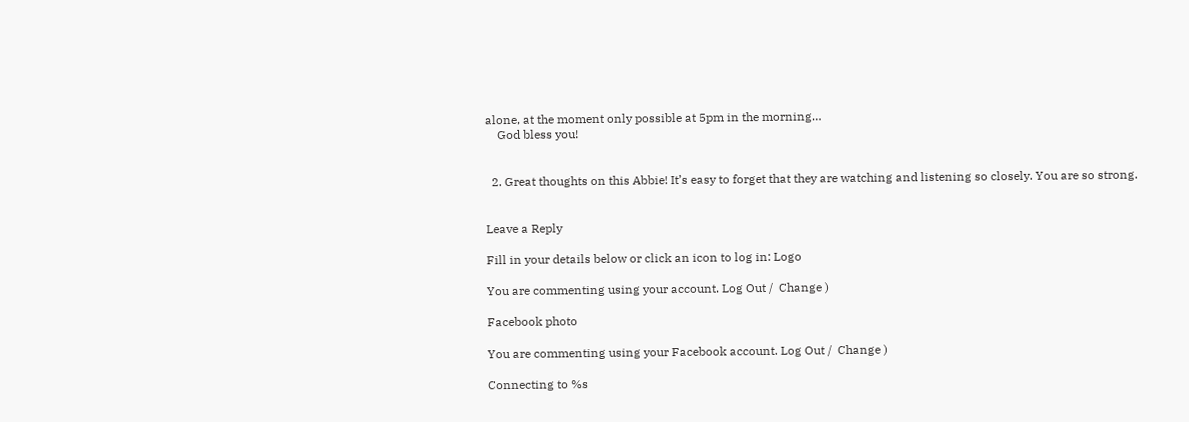alone, at the moment only possible at 5pm in the morning…
    God bless you!


  2. Great thoughts on this Abbie! It’s easy to forget that they are watching and listening so closely. You are so strong.


Leave a Reply

Fill in your details below or click an icon to log in: Logo

You are commenting using your account. Log Out /  Change )

Facebook photo

You are commenting using your Facebook account. Log Out /  Change )

Connecting to %s